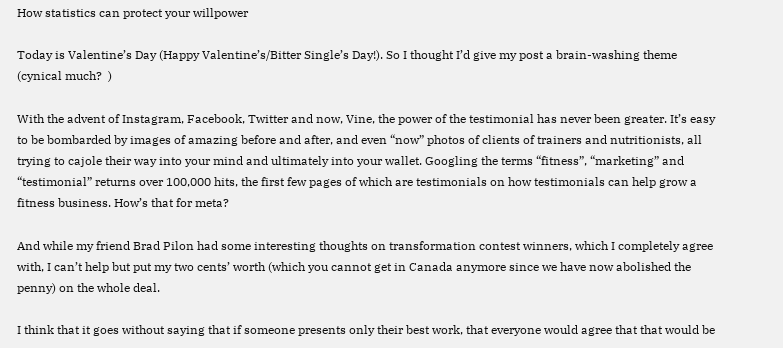How statistics can protect your willpower

Today is Valentine’s Day (Happy Valentine’s/Bitter Single’s Day!). So I thought I’d give my post a brain-washing theme (cynical much?  )

With the advent of Instagram, Facebook, Twitter and now, Vine, the power of the testimonial has never been greater. It’s easy to be bombarded by images of amazing before and after, and even “now” photos of clients of trainers and nutritionists, all trying to cajole their way into your mind and ultimately into your wallet. Googling the terms “fitness”, “marketing” and “testimonial” returns over 100,000 hits, the first few pages of which are testimonials on how testimonials can help grow a fitness business. How’s that for meta?

And while my friend Brad Pilon had some interesting thoughts on transformation contest winners, which I completely agree with, I can’t help but put my two cents’ worth (which you cannot get in Canada anymore since we have now abolished the penny) on the whole deal.

I think that it goes without saying that if someone presents only their best work, that everyone would agree that that would be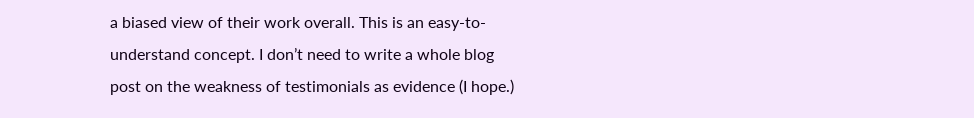a biased view of their work overall. This is an easy-to-understand concept. I don’t need to write a whole blog post on the weakness of testimonials as evidence (I hope.)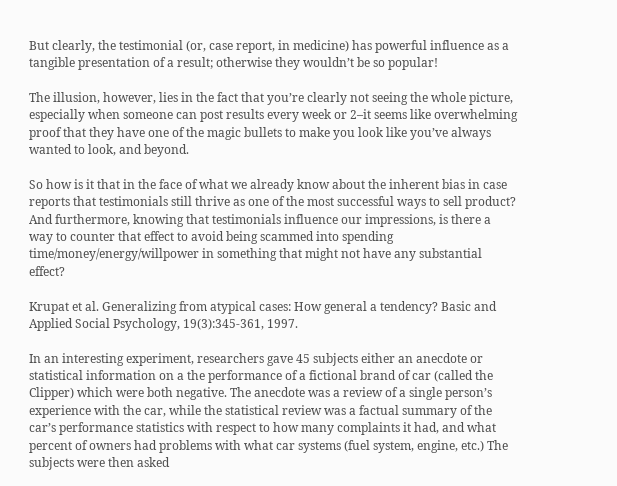But clearly, the testimonial (or, case report, in medicine) has powerful influence as a tangible presentation of a result; otherwise they wouldn’t be so popular!

The illusion, however, lies in the fact that you’re clearly not seeing the whole picture, especially when someone can post results every week or 2–it seems like overwhelming proof that they have one of the magic bullets to make you look like you’ve always wanted to look, and beyond.

So how is it that in the face of what we already know about the inherent bias in case reports that testimonials still thrive as one of the most successful ways to sell product? And furthermore, knowing that testimonials influence our impressions, is there a way to counter that effect to avoid being scammed into spending time/money/energy/willpower in something that might not have any substantial effect?

Krupat et al. Generalizing from atypical cases: How general a tendency? Basic and Applied Social Psychology, 19(3):345-361, 1997.

In an interesting experiment, researchers gave 45 subjects either an anecdote or statistical information on a the performance of a fictional brand of car (called the Clipper) which were both negative. The anecdote was a review of a single person’s experience with the car, while the statistical review was a factual summary of the car’s performance statistics with respect to how many complaints it had, and what percent of owners had problems with what car systems (fuel system, engine, etc.) The subjects were then asked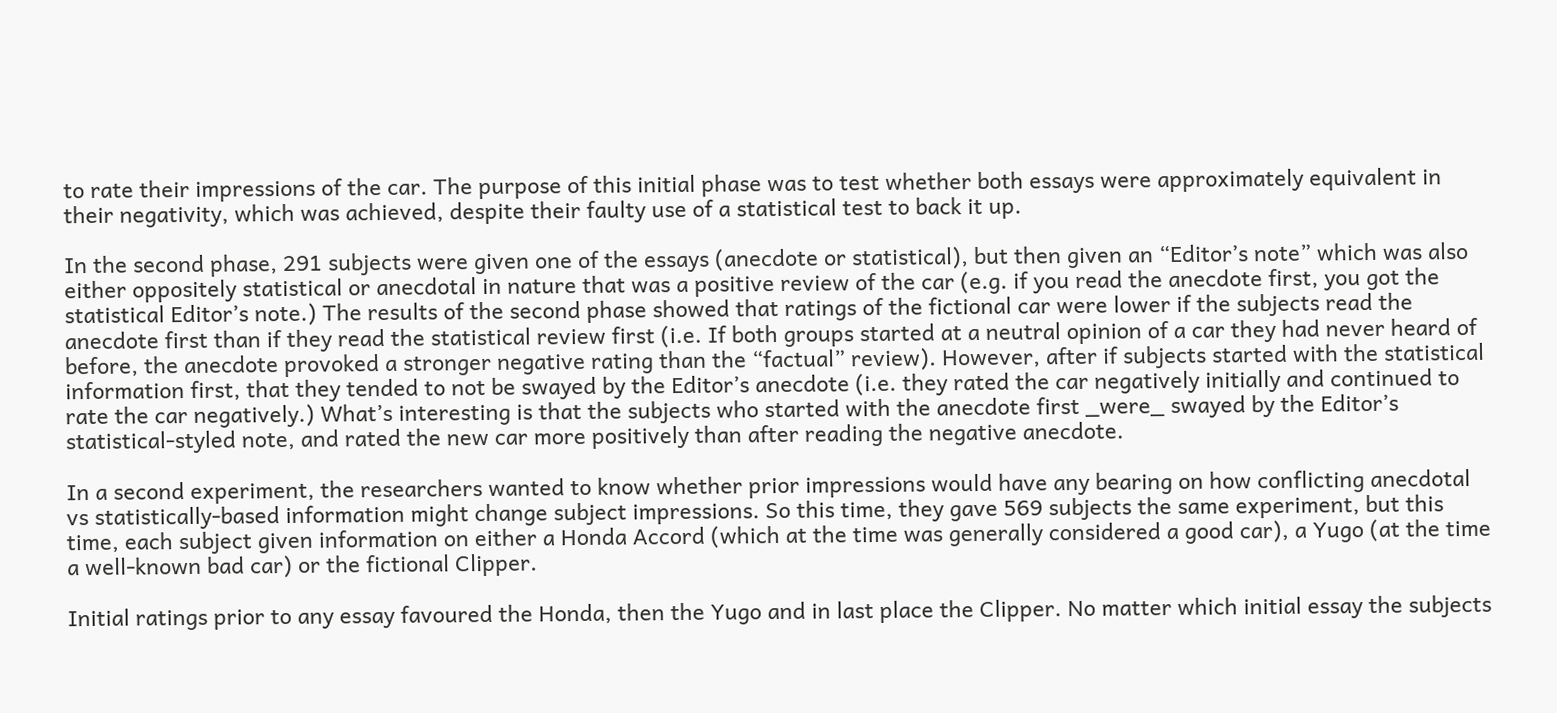to rate their impressions of the car. The purpose of this initial phase was to test whether both essays were approximately equivalent in their negativity, which was achieved, despite their faulty use of a statistical test to back it up.

In the second phase, 291 subjects were given one of the essays (anecdote or statistical), but then given an “Editor’s note” which was also either oppositely statistical or anecdotal in nature that was a positive review of the car (e.g. if you read the anecdote first, you got the statistical Editor’s note.) The results of the second phase showed that ratings of the fictional car were lower if the subjects read the anecdote first than if they read the statistical review first (i.e. If both groups started at a neutral opinion of a car they had never heard of before, the anecdote provoked a stronger negative rating than the “factual” review). However, after if subjects started with the statistical information first, that they tended to not be swayed by the Editor’s anecdote (i.e. they rated the car negatively initially and continued to rate the car negatively.) What’s interesting is that the subjects who started with the anecdote first _were_ swayed by the Editor’s statistical-styled note, and rated the new car more positively than after reading the negative anecdote.

In a second experiment, the researchers wanted to know whether prior impressions would have any bearing on how conflicting anecdotal vs statistically-based information might change subject impressions. So this time, they gave 569 subjects the same experiment, but this time, each subject given information on either a Honda Accord (which at the time was generally considered a good car), a Yugo (at the time a well-known bad car) or the fictional Clipper.

Initial ratings prior to any essay favoured the Honda, then the Yugo and in last place the Clipper. No matter which initial essay the subjects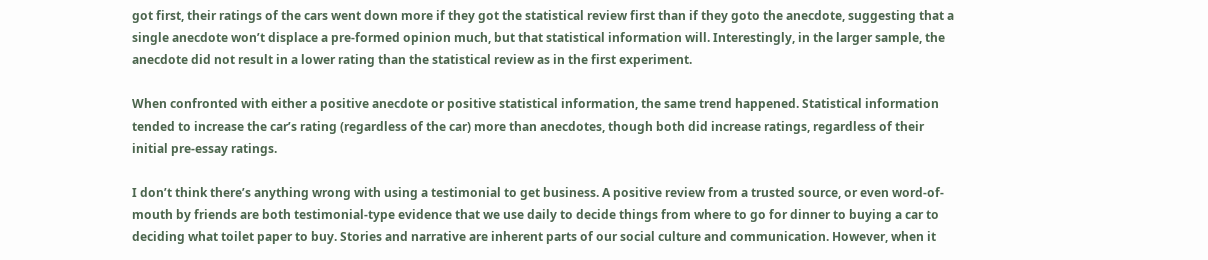got first, their ratings of the cars went down more if they got the statistical review first than if they goto the anecdote, suggesting that a single anecdote won’t displace a pre-formed opinion much, but that statistical information will. Interestingly, in the larger sample, the anecdote did not result in a lower rating than the statistical review as in the first experiment.

When confronted with either a positive anecdote or positive statistical information, the same trend happened. Statistical information tended to increase the car’s rating (regardless of the car) more than anecdotes, though both did increase ratings, regardless of their initial pre-essay ratings.

I don’t think there’s anything wrong with using a testimonial to get business. A positive review from a trusted source, or even word-of-mouth by friends are both testimonial-type evidence that we use daily to decide things from where to go for dinner to buying a car to deciding what toilet paper to buy. Stories and narrative are inherent parts of our social culture and communication. However, when it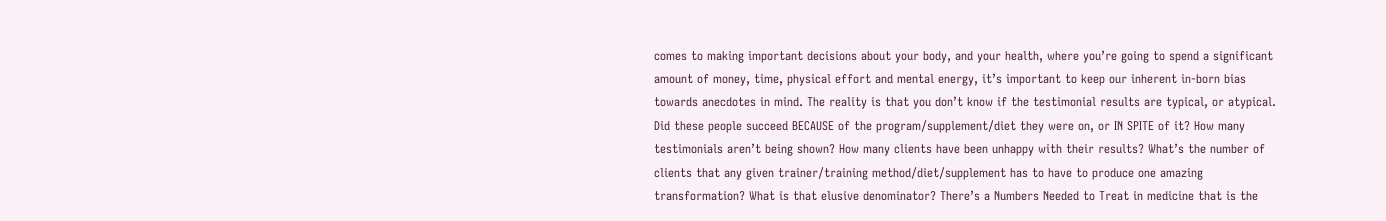comes to making important decisions about your body, and your health, where you’re going to spend a significant amount of money, time, physical effort and mental energy, it’s important to keep our inherent in-born bias towards anecdotes in mind. The reality is that you don’t know if the testimonial results are typical, or atypical. Did these people succeed BECAUSE of the program/supplement/diet they were on, or IN SPITE of it? How many testimonials aren’t being shown? How many clients have been unhappy with their results? What’s the number of clients that any given trainer/training method/diet/supplement has to have to produce one amazing transformation? What is that elusive denominator? There’s a Numbers Needed to Treat in medicine that is the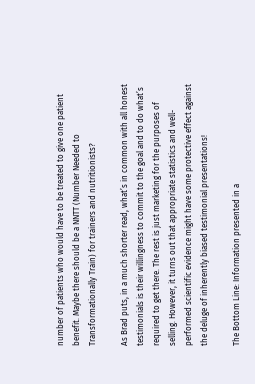number of patients who would have to be treated to give one patient benefit. Maybe there should be a NNTT (Number Needed to Transformationally Train) for trainers and nutritionists?

As Brad puts, in a much shorter read, what’s in common with all honest testimonials is their willingness to commit to the goal and to do what’s required to get there. The rest is just marketing for the purposes of selling. However, it turns out that appropriate statistics and well-performed scientific evidence might have some protective effect against the deluge of inherently biased testimonial presentations!

The Bottom Line: Information presented in a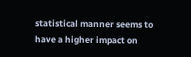statistical manner seems to have a higher impact on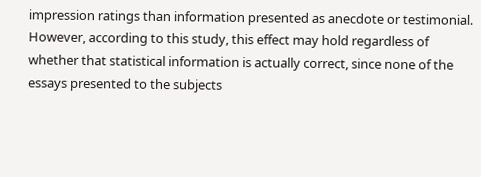impression ratings than information presented as anecdote or testimonial. However, according to this study, this effect may hold regardless of whether that statistical information is actually correct, since none of the essays presented to the subjects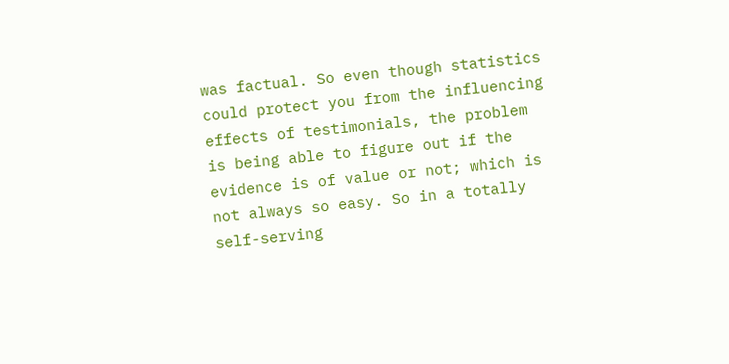was factual. So even though statistics could protect you from the influencing effects of testimonials, the problem is being able to figure out if the evidence is of value or not; which is not always so easy. So in a totally self-serving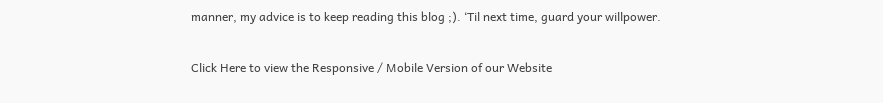manner, my advice is to keep reading this blog ;). ‘Til next time, guard your willpower.

Click Here to view the Responsive / Mobile Version of our Website